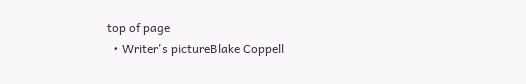top of page
  • Writer's pictureBlake Coppell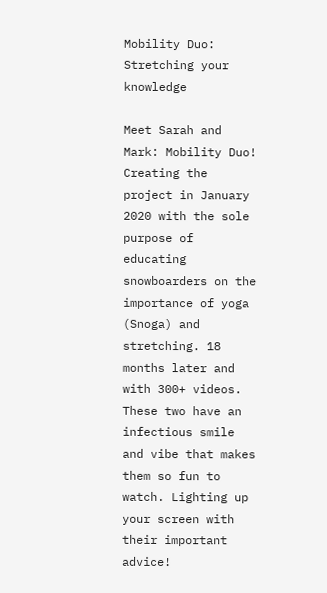Mobility Duo: Stretching your knowledge

Meet Sarah and Mark: Mobility Duo! Creating the project in January 2020 with the sole purpose of educating snowboarders on the importance of yoga (Snoga) and stretching. 18 months later and with 300+ videos. These two have an infectious smile and vibe that makes them so fun to watch. Lighting up your screen with their important advice!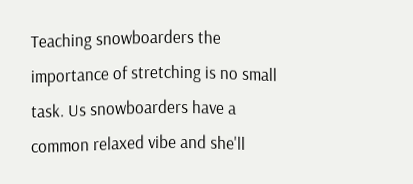Teaching snowboarders the importance of stretching is no small task. Us snowboarders have a common relaxed vibe and she'll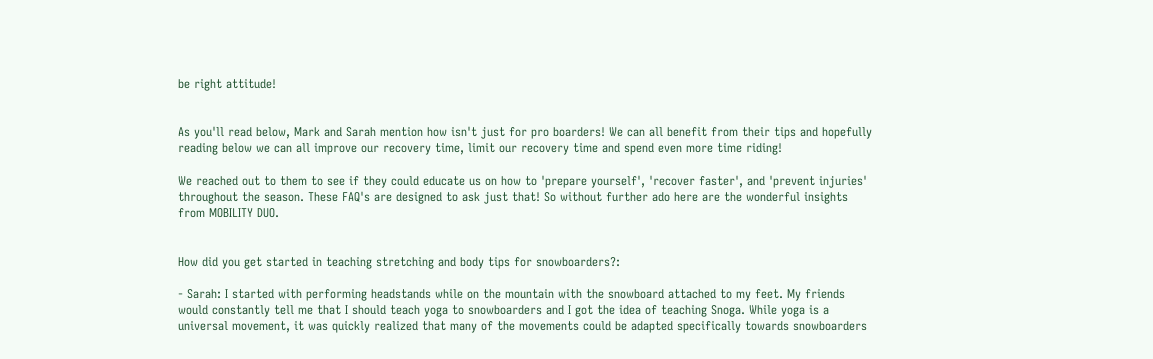be right attitude!


As you'll read below, Mark and Sarah mention how isn't just for pro boarders! We can all benefit from their tips and hopefully reading below we can all improve our recovery time, limit our recovery time and spend even more time riding!

We reached out to them to see if they could educate us on how to 'prepare yourself', 'recover faster', and 'prevent injuries' throughout the season. These FAQ's are designed to ask just that! So without further ado here are the wonderful insights from MOBILITY DUO.


How did you get started in teaching stretching and body tips for snowboarders?:

- Sarah: I started with performing headstands while on the mountain with the snowboard attached to my feet. My friends would constantly tell me that I should teach yoga to snowboarders and I got the idea of teaching Snoga. While yoga is a universal movement, it was quickly realized that many of the movements could be adapted specifically towards snowboarders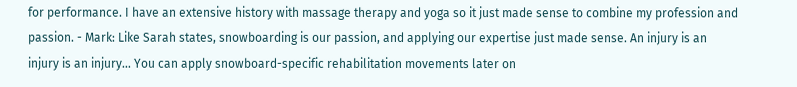for performance. I have an extensive history with massage therapy and yoga so it just made sense to combine my profession and passion. - Mark: Like Sarah states, snowboarding is our passion, and applying our expertise just made sense. An injury is an injury is an injury... You can apply snowboard-specific rehabilitation movements later on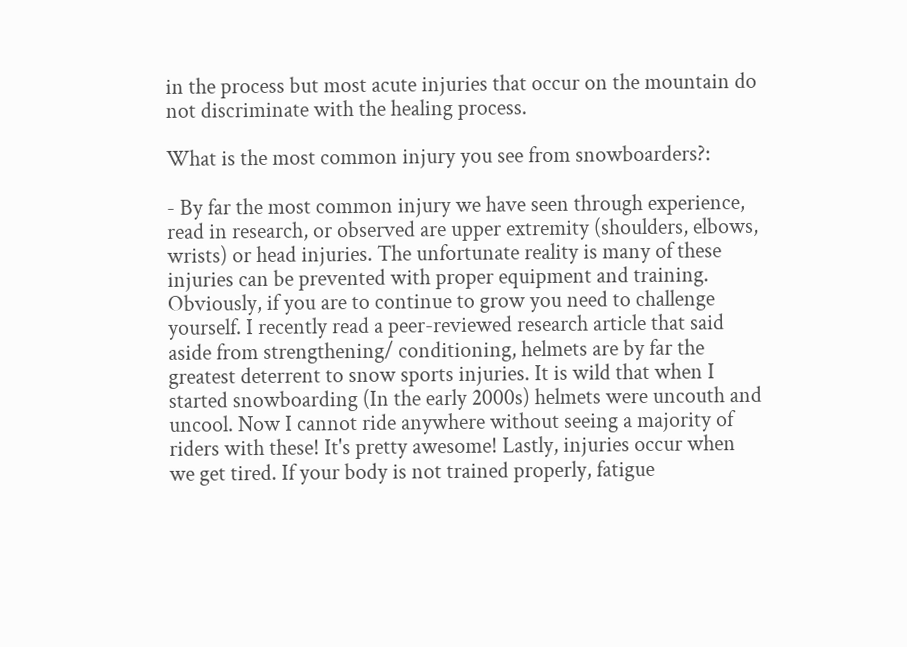in the process but most acute injuries that occur on the mountain do not discriminate with the healing process.

What is the most common injury you see from snowboarders?:

- By far the most common injury we have seen through experience, read in research, or observed are upper extremity (shoulders, elbows, wrists) or head injuries. The unfortunate reality is many of these injuries can be prevented with proper equipment and training. Obviously, if you are to continue to grow you need to challenge yourself. I recently read a peer-reviewed research article that said aside from strengthening/ conditioning, helmets are by far the greatest deterrent to snow sports injuries. It is wild that when I started snowboarding (In the early 2000s) helmets were uncouth and uncool. Now I cannot ride anywhere without seeing a majority of riders with these! It's pretty awesome! Lastly, injuries occur when we get tired. If your body is not trained properly, fatigue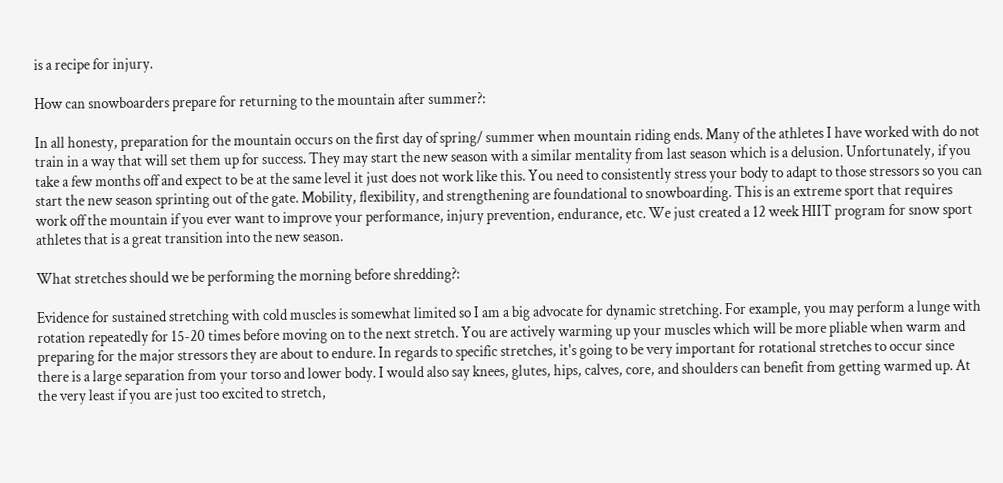is a recipe for injury.

How can snowboarders prepare for returning to the mountain after summer?:

In all honesty, preparation for the mountain occurs on the first day of spring/ summer when mountain riding ends. Many of the athletes I have worked with do not train in a way that will set them up for success. They may start the new season with a similar mentality from last season which is a delusion. Unfortunately, if you take a few months off and expect to be at the same level it just does not work like this. You need to consistently stress your body to adapt to those stressors so you can start the new season sprinting out of the gate. Mobility, flexibility, and strengthening are foundational to snowboarding. This is an extreme sport that requires work off the mountain if you ever want to improve your performance, injury prevention, endurance, etc. We just created a 12 week HIIT program for snow sport athletes that is a great transition into the new season.

What stretches should we be performing the morning before shredding?:

Evidence for sustained stretching with cold muscles is somewhat limited so I am a big advocate for dynamic stretching. For example, you may perform a lunge with rotation repeatedly for 15-20 times before moving on to the next stretch. You are actively warming up your muscles which will be more pliable when warm and preparing for the major stressors they are about to endure. In regards to specific stretches, it's going to be very important for rotational stretches to occur since there is a large separation from your torso and lower body. I would also say knees, glutes, hips, calves, core, and shoulders can benefit from getting warmed up. At the very least if you are just too excited to stretch,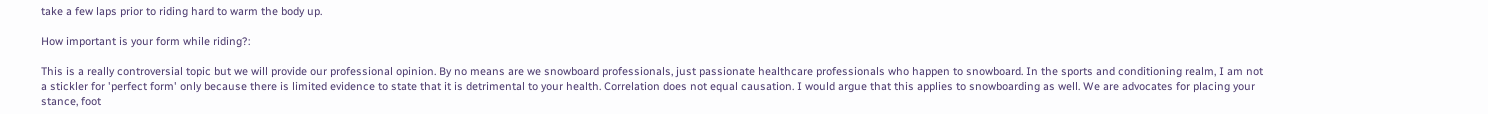take a few laps prior to riding hard to warm the body up.

How important is your form while riding?:

This is a really controversial topic but we will provide our professional opinion. By no means are we snowboard professionals, just passionate healthcare professionals who happen to snowboard. In the sports and conditioning realm, I am not a stickler for 'perfect form' only because there is limited evidence to state that it is detrimental to your health. Correlation does not equal causation. I would argue that this applies to snowboarding as well. We are advocates for placing your stance, foot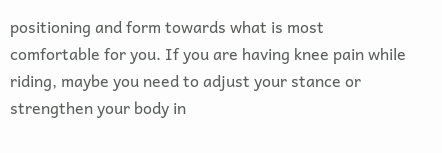positioning and form towards what is most comfortable for you. If you are having knee pain while riding, maybe you need to adjust your stance or strengthen your body in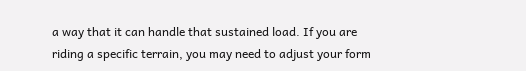a way that it can handle that sustained load. If you are riding a specific terrain, you may need to adjust your form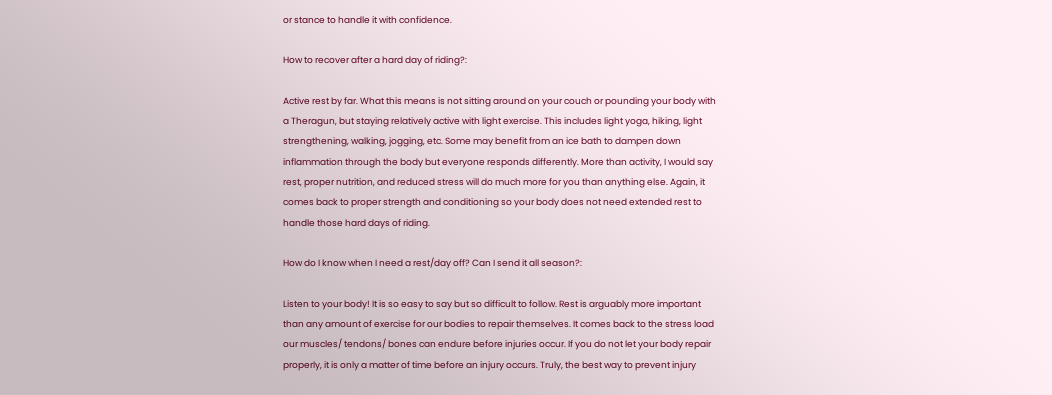or stance to handle it with confidence.

How to recover after a hard day of riding?:

Active rest by far. What this means is not sitting around on your couch or pounding your body with a Theragun, but staying relatively active with light exercise. This includes light yoga, hiking, light strengthening, walking, jogging, etc. Some may benefit from an ice bath to dampen down inflammation through the body but everyone responds differently. More than activity, I would say rest, proper nutrition, and reduced stress will do much more for you than anything else. Again, it comes back to proper strength and conditioning so your body does not need extended rest to handle those hard days of riding.

How do I know when I need a rest/day off? Can I send it all season?:

Listen to your body! It is so easy to say but so difficult to follow. Rest is arguably more important than any amount of exercise for our bodies to repair themselves. It comes back to the stress load our muscles/ tendons/ bones can endure before injuries occur. If you do not let your body repair properly, it is only a matter of time before an injury occurs. Truly, the best way to prevent injury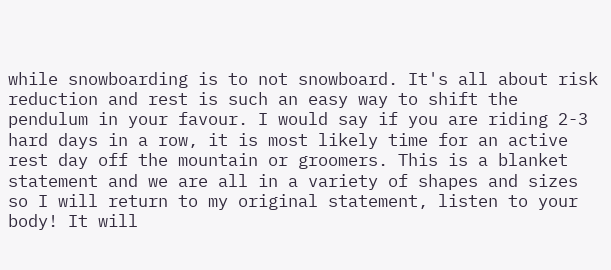while snowboarding is to not snowboard. It's all about risk reduction and rest is such an easy way to shift the pendulum in your favour. I would say if you are riding 2-3 hard days in a row, it is most likely time for an active rest day off the mountain or groomers. This is a blanket statement and we are all in a variety of shapes and sizes so I will return to my original statement, listen to your body! It will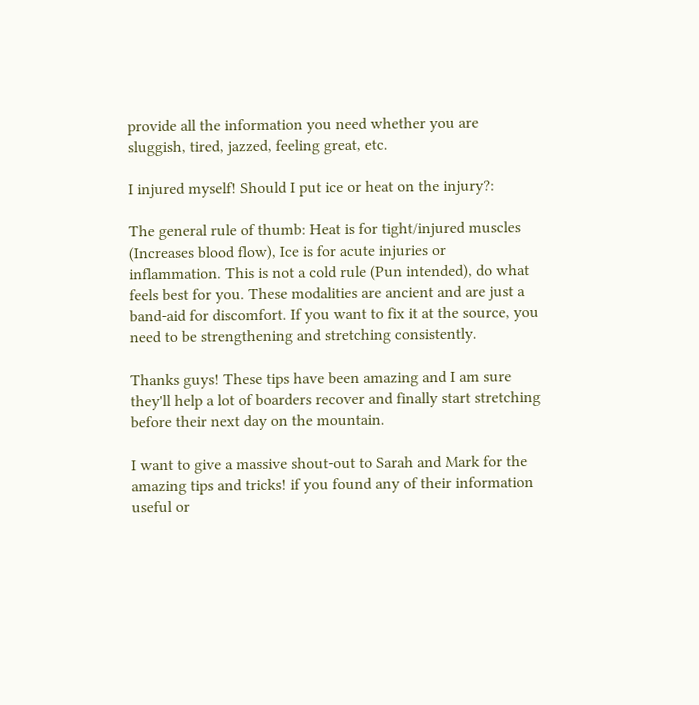provide all the information you need whether you are sluggish, tired, jazzed, feeling great, etc.

I injured myself! Should I put ice or heat on the injury?:

The general rule of thumb: Heat is for tight/injured muscles (Increases blood flow), Ice is for acute injuries or inflammation. This is not a cold rule (Pun intended), do what feels best for you. These modalities are ancient and are just a band-aid for discomfort. If you want to fix it at the source, you need to be strengthening and stretching consistently.

Thanks guys! These tips have been amazing and I am sure they'll help a lot of boarders recover and finally start stretching before their next day on the mountain.

I want to give a massive shout-out to Sarah and Mark for the amazing tips and tricks! if you found any of their information useful or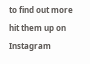to find out more hit them up on Instagram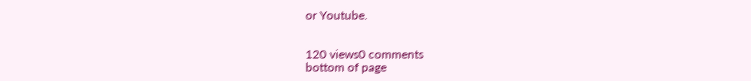or Youtube.


120 views0 comments
bottom of page